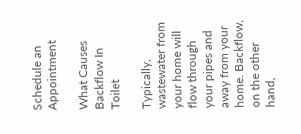Schedule an Appointment

What Causes Backflow In Toilet

Typically, wastewater from your home will flow through your pipes and away from your home. Backflow, on the other hand,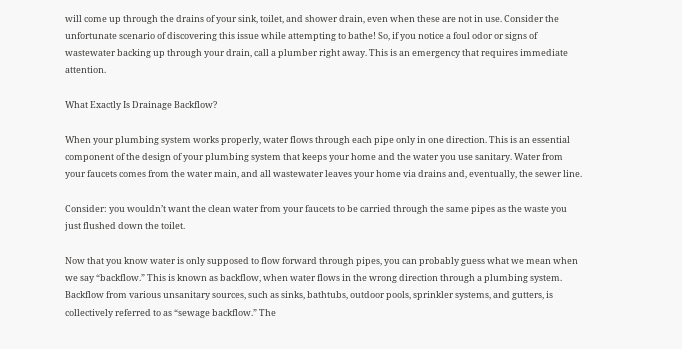will come up through the drains of your sink, toilet, and shower drain, even when these are not in use. Consider the unfortunate scenario of discovering this issue while attempting to bathe! So, if you notice a foul odor or signs of wastewater backing up through your drain, call a plumber right away. This is an emergency that requires immediate attention.

What Exactly Is Drainage Backflow?

When your plumbing system works properly, water flows through each pipe only in one direction. This is an essential component of the design of your plumbing system that keeps your home and the water you use sanitary. Water from your faucets comes from the water main, and all wastewater leaves your home via drains and, eventually, the sewer line.

Consider: you wouldn’t want the clean water from your faucets to be carried through the same pipes as the waste you just flushed down the toilet.

Now that you know water is only supposed to flow forward through pipes, you can probably guess what we mean when we say “backflow.” This is known as backflow, when water flows in the wrong direction through a plumbing system. Backflow from various unsanitary sources, such as sinks, bathtubs, outdoor pools, sprinkler systems, and gutters, is collectively referred to as “sewage backflow.” The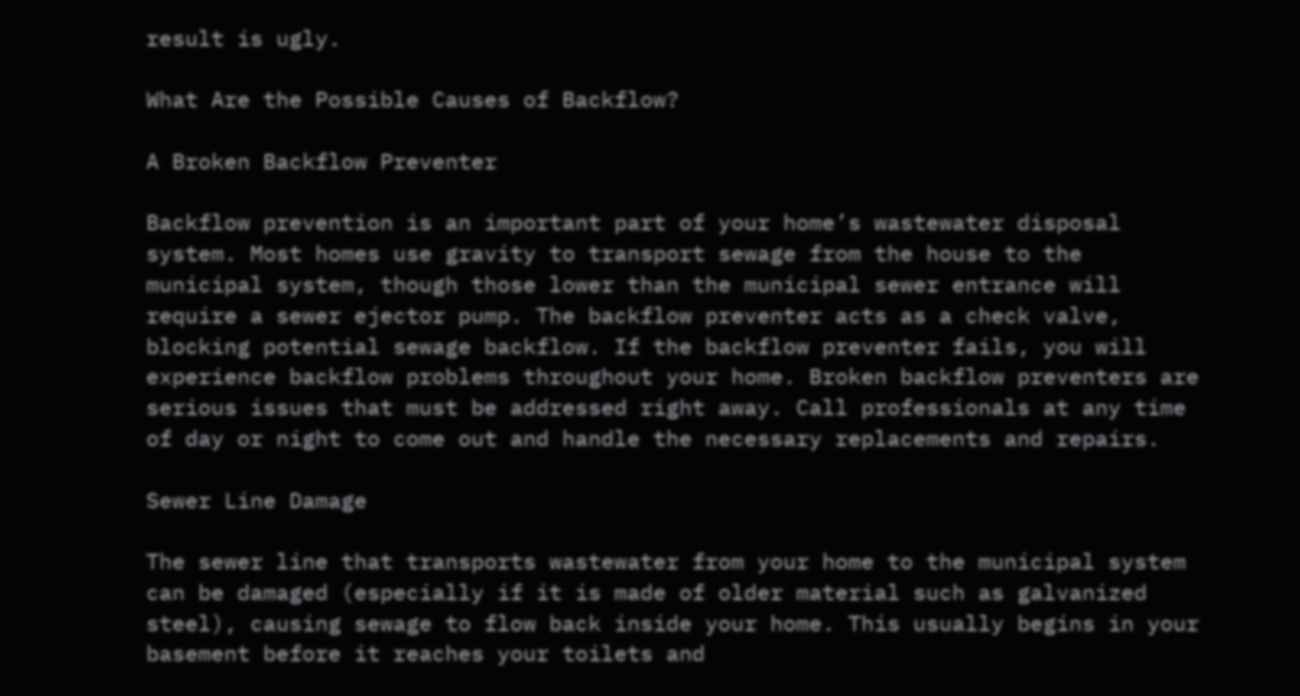result is ugly.

What Are the Possible Causes of Backflow?

A Broken Backflow Preventer

Backflow prevention is an important part of your home’s wastewater disposal system. Most homes use gravity to transport sewage from the house to the municipal system, though those lower than the municipal sewer entrance will require a sewer ejector pump. The backflow preventer acts as a check valve, blocking potential sewage backflow. If the backflow preventer fails, you will experience backflow problems throughout your home. Broken backflow preventers are serious issues that must be addressed right away. Call professionals at any time of day or night to come out and handle the necessary replacements and repairs.

Sewer Line Damage

The sewer line that transports wastewater from your home to the municipal system can be damaged (especially if it is made of older material such as galvanized steel), causing sewage to flow back inside your home. This usually begins in your basement before it reaches your toilets and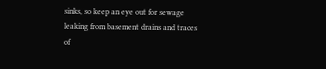sinks, so keep an eye out for sewage leaking from basement drains and traces of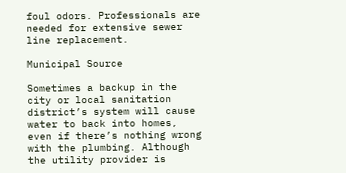foul odors. Professionals are needed for extensive sewer line replacement.

Municipal Source

Sometimes a backup in the city or local sanitation district’s system will cause water to back into homes, even if there’s nothing wrong with the plumbing. Although the utility provider is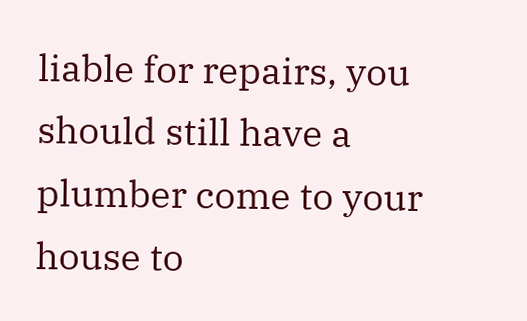liable for repairs, you should still have a plumber come to your house to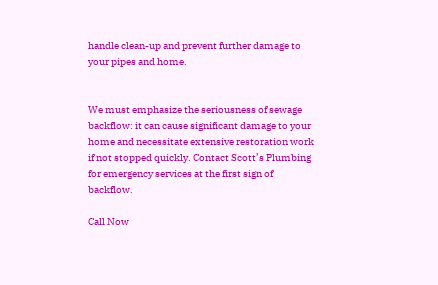handle clean-up and prevent further damage to your pipes and home.


We must emphasize the seriousness of sewage backflow: it can cause significant damage to your home and necessitate extensive restoration work if not stopped quickly. Contact Scott’s Plumbing for emergency services at the first sign of backflow.

Call Now